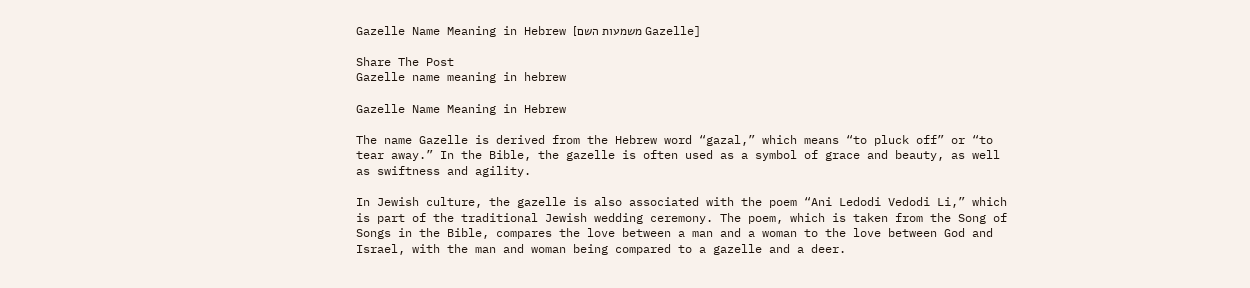Gazelle Name Meaning in Hebrew [משמעות השם Gazelle]

Share The Post
Gazelle name meaning in hebrew

Gazelle Name Meaning in Hebrew

The name Gazelle is derived from the Hebrew word “gazal,” which means “to pluck off” or “to tear away.” In the Bible, the gazelle is often used as a symbol of grace and beauty, as well as swiftness and agility.

In Jewish culture, the gazelle is also associated with the poem “Ani Ledodi Vedodi Li,” which is part of the traditional Jewish wedding ceremony. The poem, which is taken from the Song of Songs in the Bible, compares the love between a man and a woman to the love between God and Israel, with the man and woman being compared to a gazelle and a deer.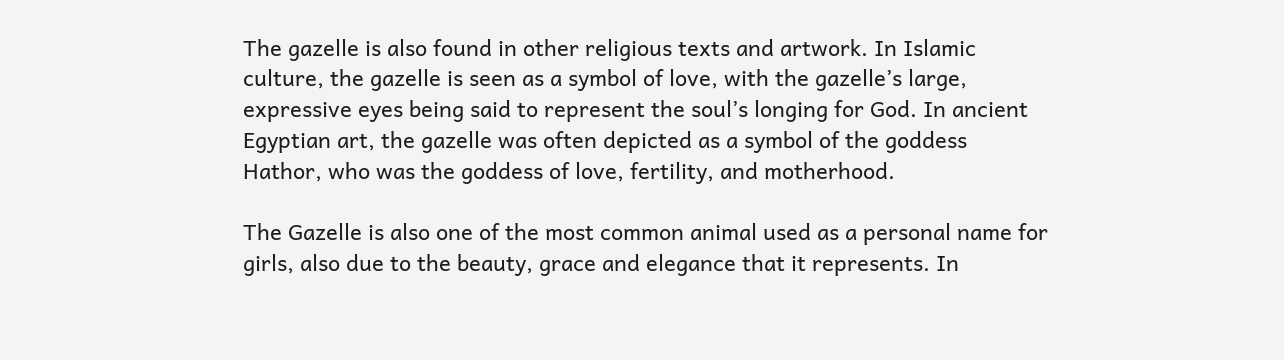The gazelle is also found in other religious texts and artwork. In Islamic culture, the gazelle is seen as a symbol of love, with the gazelle’s large, expressive eyes being said to represent the soul’s longing for God. In ancient Egyptian art, the gazelle was often depicted as a symbol of the goddess Hathor, who was the goddess of love, fertility, and motherhood.

The Gazelle is also one of the most common animal used as a personal name for girls, also due to the beauty, grace and elegance that it represents. In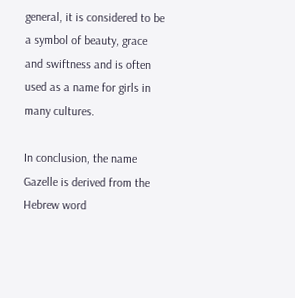general, it is considered to be a symbol of beauty, grace and swiftness and is often used as a name for girls in many cultures.

In conclusion, the name Gazelle is derived from the Hebrew word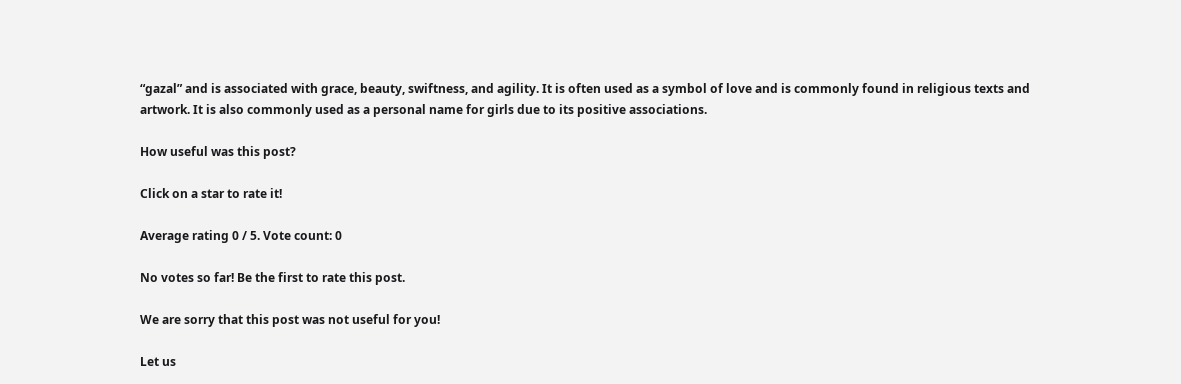“gazal” and is associated with grace, beauty, swiftness, and agility. It is often used as a symbol of love and is commonly found in religious texts and artwork. It is also commonly used as a personal name for girls due to its positive associations.

How useful was this post?

Click on a star to rate it!

Average rating 0 / 5. Vote count: 0

No votes so far! Be the first to rate this post.

We are sorry that this post was not useful for you!

Let us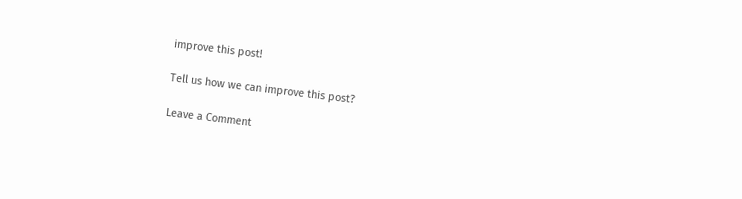improve this post!

Tell us how we can improve this post?

Leave a Comment